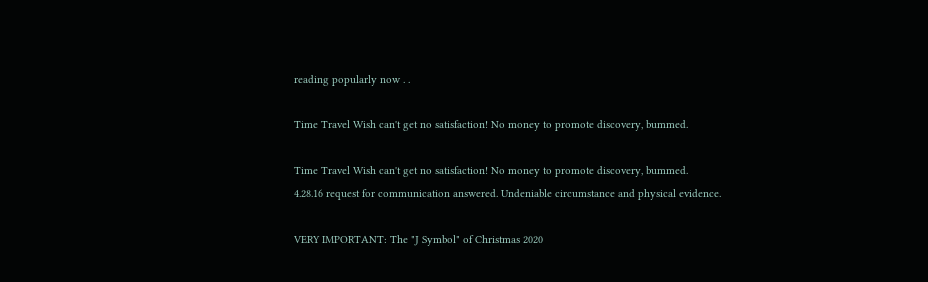reading popularly now . .

Time Travel Wish can't get no satisfaction! No money to promote discovery, bummed.

Time Travel Wish can't get no satisfaction! No money to promote discovery, bummed.
4.28.16 request for communication answered. Undeniable circumstance and physical evidence.

VERY IMPORTANT: The "J Symbol" of Christmas 2020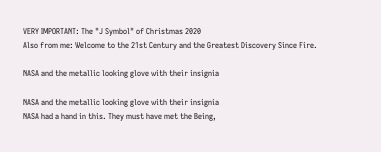VERY IMPORTANT: The "J Symbol" of Christmas 2020
Also from me: Welcome to the 21st Century and the Greatest Discovery Since Fire.

NASA and the metallic looking glove with their insignia

NASA and the metallic looking glove with their insignia
NASA had a hand in this. They must have met the Being,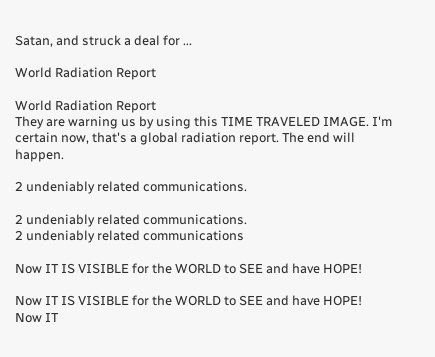Satan, and struck a deal for ...

World Radiation Report

World Radiation Report
They are warning us by using this TIME TRAVELED IMAGE. I'm certain now, that's a global radiation report. The end will happen.

2 undeniably related communications.

2 undeniably related communications.
2 undeniably related communications

Now IT IS VISIBLE for the WORLD to SEE and have HOPE!

Now IT IS VISIBLE for the WORLD to SEE and have HOPE!
Now IT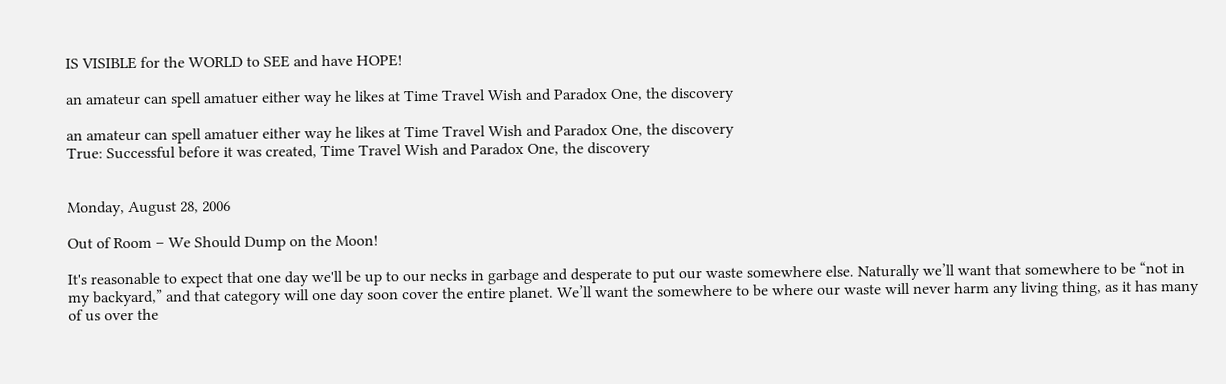IS VISIBLE for the WORLD to SEE and have HOPE!

an amateur can spell amatuer either way he likes at Time Travel Wish and Paradox One, the discovery

an amateur can spell amatuer either way he likes at Time Travel Wish and Paradox One, the discovery
True: Successful before it was created, Time Travel Wish and Paradox One, the discovery


Monday, August 28, 2006

Out of Room – We Should Dump on the Moon!

It's reasonable to expect that one day we'll be up to our necks in garbage and desperate to put our waste somewhere else. Naturally we’ll want that somewhere to be “not in my backyard,” and that category will one day soon cover the entire planet. We’ll want the somewhere to be where our waste will never harm any living thing, as it has many of us over the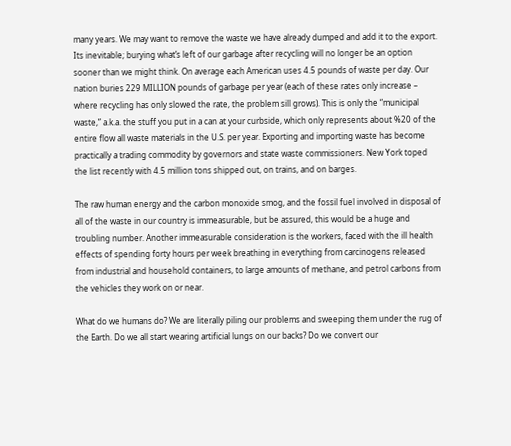many years. We may want to remove the waste we have already dumped and add it to the export. Its inevitable; burying what’s left of our garbage after recycling will no longer be an option sooner than we might think. On average each American uses 4.5 pounds of waste per day. Our nation buries 229 MILLION pounds of garbage per year (each of these rates only increase – where recycling has only slowed the rate, the problem sill grows). This is only the “municipal waste,” a.k.a. the stuff you put in a can at your curbside, which only represents about %20 of the entire flow all waste materials in the U.S. per year. Exporting and importing waste has become practically a trading commodity by governors and state waste commissioners. New York toped the list recently with 4.5 million tons shipped out, on trains, and on barges.

The raw human energy and the carbon monoxide smog, and the fossil fuel involved in disposal of all of the waste in our country is immeasurable, but be assured, this would be a huge and troubling number. Another immeasurable consideration is the workers, faced with the ill health effects of spending forty hours per week breathing in everything from carcinogens released from industrial and household containers, to large amounts of methane, and petrol carbons from the vehicles they work on or near.

What do we humans do? We are literally piling our problems and sweeping them under the rug of the Earth. Do we all start wearing artificial lungs on our backs? Do we convert our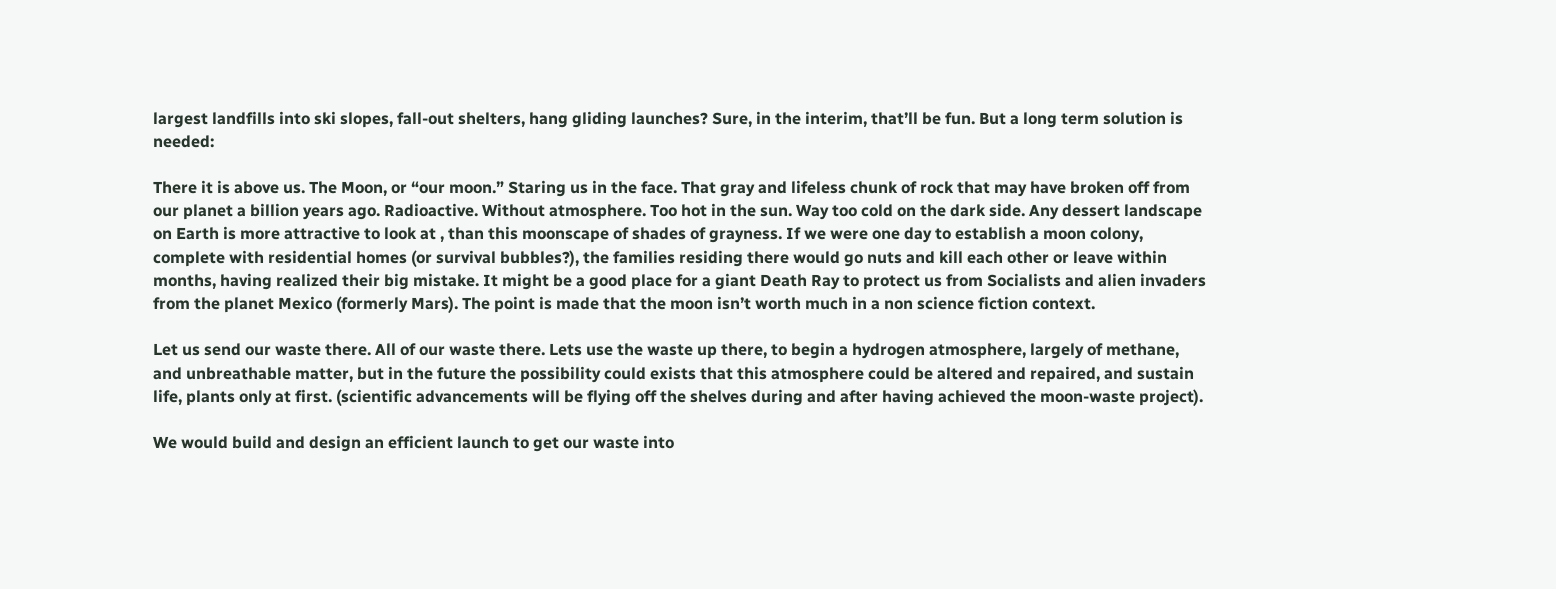largest landfills into ski slopes, fall-out shelters, hang gliding launches? Sure, in the interim, that’ll be fun. But a long term solution is needed:

There it is above us. The Moon, or “our moon.” Staring us in the face. That gray and lifeless chunk of rock that may have broken off from our planet a billion years ago. Radioactive. Without atmosphere. Too hot in the sun. Way too cold on the dark side. Any dessert landscape on Earth is more attractive to look at , than this moonscape of shades of grayness. If we were one day to establish a moon colony, complete with residential homes (or survival bubbles?), the families residing there would go nuts and kill each other or leave within months, having realized their big mistake. It might be a good place for a giant Death Ray to protect us from Socialists and alien invaders from the planet Mexico (formerly Mars). The point is made that the moon isn’t worth much in a non science fiction context.

Let us send our waste there. All of our waste there. Lets use the waste up there, to begin a hydrogen atmosphere, largely of methane, and unbreathable matter, but in the future the possibility could exists that this atmosphere could be altered and repaired, and sustain life, plants only at first. (scientific advancements will be flying off the shelves during and after having achieved the moon-waste project).

We would build and design an efficient launch to get our waste into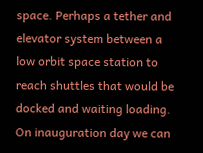space. Perhaps a tether and elevator system between a low orbit space station to reach shuttles that would be docked and waiting loading. On inauguration day we can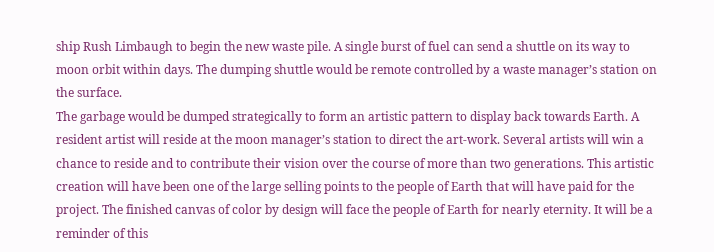ship Rush Limbaugh to begin the new waste pile. A single burst of fuel can send a shuttle on its way to moon orbit within days. The dumping shuttle would be remote controlled by a waste manager’s station on the surface.
The garbage would be dumped strategically to form an artistic pattern to display back towards Earth. A resident artist will reside at the moon manager’s station to direct the art-work. Several artists will win a chance to reside and to contribute their vision over the course of more than two generations. This artistic creation will have been one of the large selling points to the people of Earth that will have paid for the project. The finished canvas of color by design will face the people of Earth for nearly eternity. It will be a reminder of this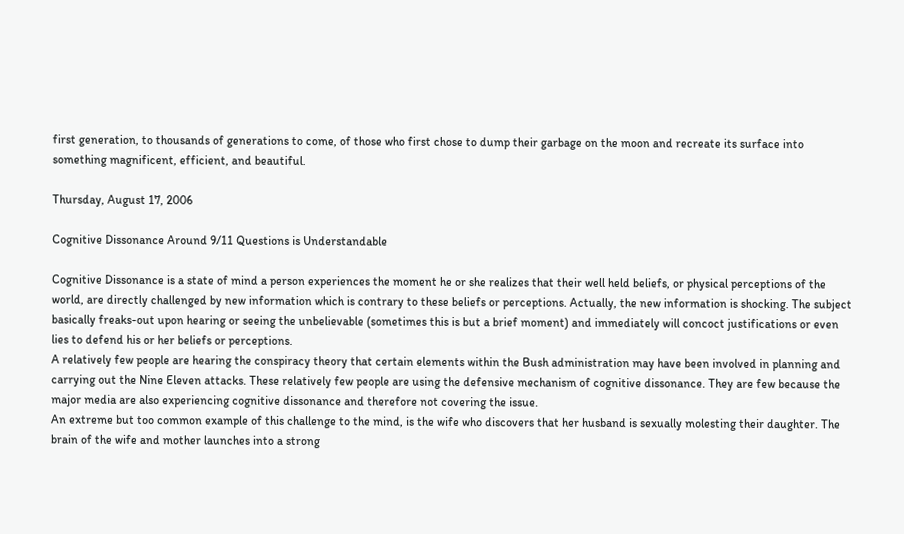first generation, to thousands of generations to come, of those who first chose to dump their garbage on the moon and recreate its surface into something magnificent, efficient, and beautiful.

Thursday, August 17, 2006

Cognitive Dissonance Around 9/11 Questions is Understandable

Cognitive Dissonance is a state of mind a person experiences the moment he or she realizes that their well held beliefs, or physical perceptions of the world, are directly challenged by new information which is contrary to these beliefs or perceptions. Actually, the new information is shocking. The subject basically freaks-out upon hearing or seeing the unbelievable (sometimes this is but a brief moment) and immediately will concoct justifications or even lies to defend his or her beliefs or perceptions.
A relatively few people are hearing the conspiracy theory that certain elements within the Bush administration may have been involved in planning and carrying out the Nine Eleven attacks. These relatively few people are using the defensive mechanism of cognitive dissonance. They are few because the major media are also experiencing cognitive dissonance and therefore not covering the issue.
An extreme but too common example of this challenge to the mind, is the wife who discovers that her husband is sexually molesting their daughter. The brain of the wife and mother launches into a strong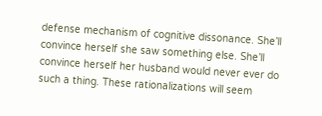defense mechanism of cognitive dissonance. She’ll convince herself she saw something else. She’ll convince herself her husband would never ever do such a thing. These rationalizations will seem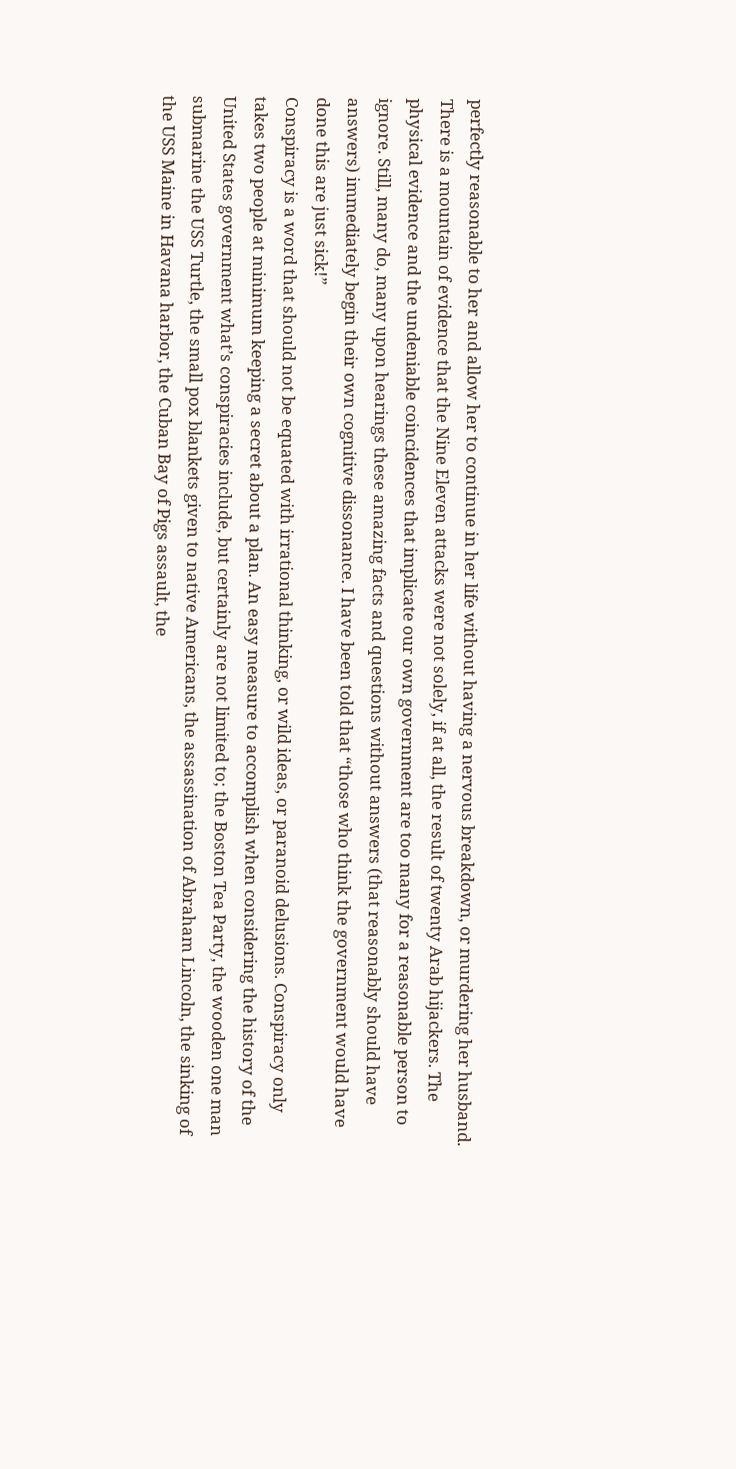perfectly reasonable to her and allow her to continue in her life without having a nervous breakdown, or murdering her husband.
There is a mountain of evidence that the Nine Eleven attacks were not solely, if at all, the result of twenty Arab hijackers. The physical evidence and the undeniable coincidences that implicate our own government are too many for a reasonable person to ignore. Still, many do, many upon hearings these amazing facts and questions without answers (that reasonably should have answers) immediately begin their own cognitive dissonance. I have been told that “those who think the government would have done this are just sick!”
Conspiracy is a word that should not be equated with irrational thinking, or wild ideas, or paranoid delusions. Conspiracy only takes two people at minimum keeping a secret about a plan. An easy measure to accomplish when considering the history of the United States government what’s conspiracies include, but certainly are not limited to; the Boston Tea Party, the wooden one man submarine the USS Turtle, the small pox blankets given to native Americans, the assassination of Abraham Lincoln, the sinking of the USS Maine in Havana harbor, the Cuban Bay of Pigs assault, the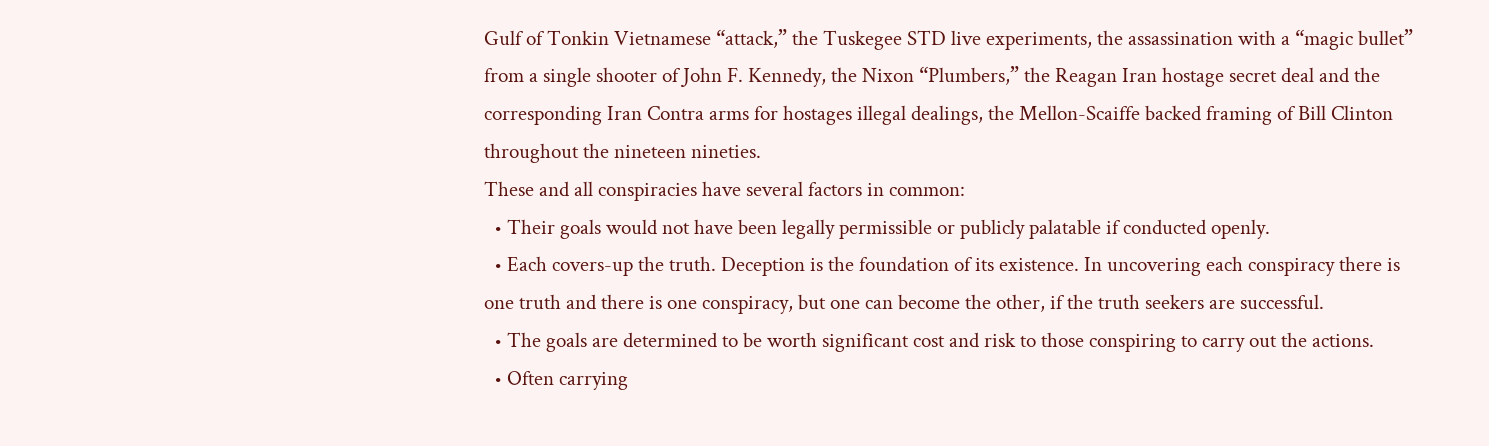Gulf of Tonkin Vietnamese “attack,” the Tuskegee STD live experiments, the assassination with a “magic bullet” from a single shooter of John F. Kennedy, the Nixon “Plumbers,” the Reagan Iran hostage secret deal and the corresponding Iran Contra arms for hostages illegal dealings, the Mellon-Scaiffe backed framing of Bill Clinton throughout the nineteen nineties.
These and all conspiracies have several factors in common:
  • Their goals would not have been legally permissible or publicly palatable if conducted openly.
  • Each covers-up the truth. Deception is the foundation of its existence. In uncovering each conspiracy there is one truth and there is one conspiracy, but one can become the other, if the truth seekers are successful.
  • The goals are determined to be worth significant cost and risk to those conspiring to carry out the actions.
  • Often carrying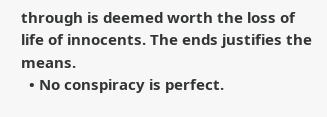through is deemed worth the loss of life of innocents. The ends justifies the means.
  • No conspiracy is perfect.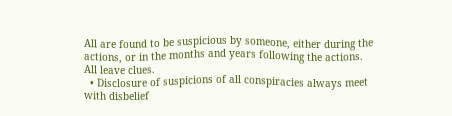All are found to be suspicious by someone, either during the actions, or in the months and years following the actions. All leave clues.
  • Disclosure of suspicions of all conspiracies always meet with disbelief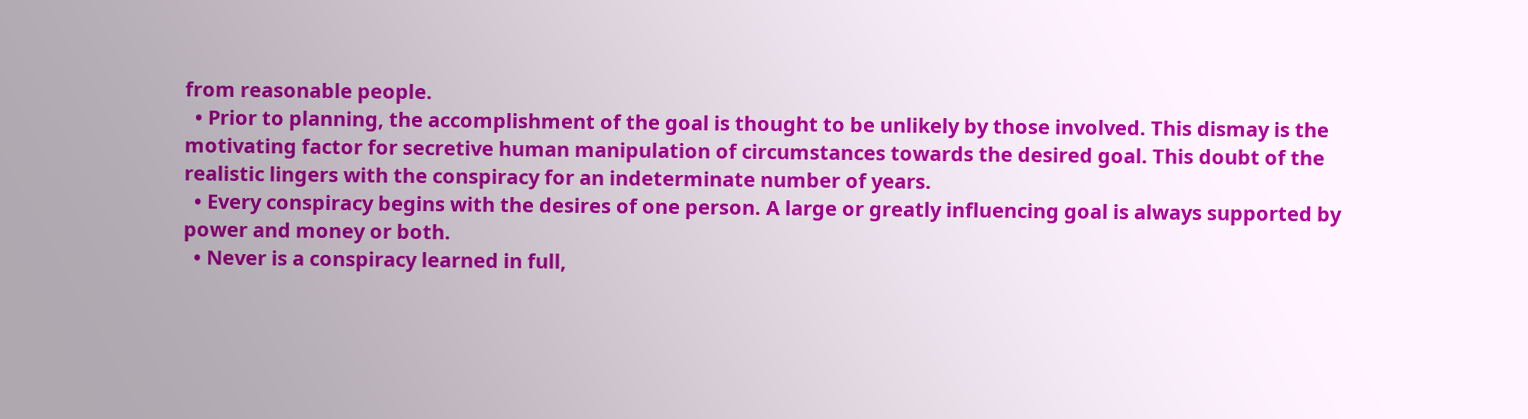from reasonable people.
  • Prior to planning, the accomplishment of the goal is thought to be unlikely by those involved. This dismay is the motivating factor for secretive human manipulation of circumstances towards the desired goal. This doubt of the realistic lingers with the conspiracy for an indeterminate number of years.
  • Every conspiracy begins with the desires of one person. A large or greatly influencing goal is always supported by power and money or both.
  • Never is a conspiracy learned in full,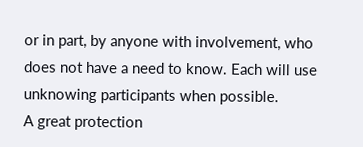or in part, by anyone with involvement, who does not have a need to know. Each will use unknowing participants when possible.
A great protection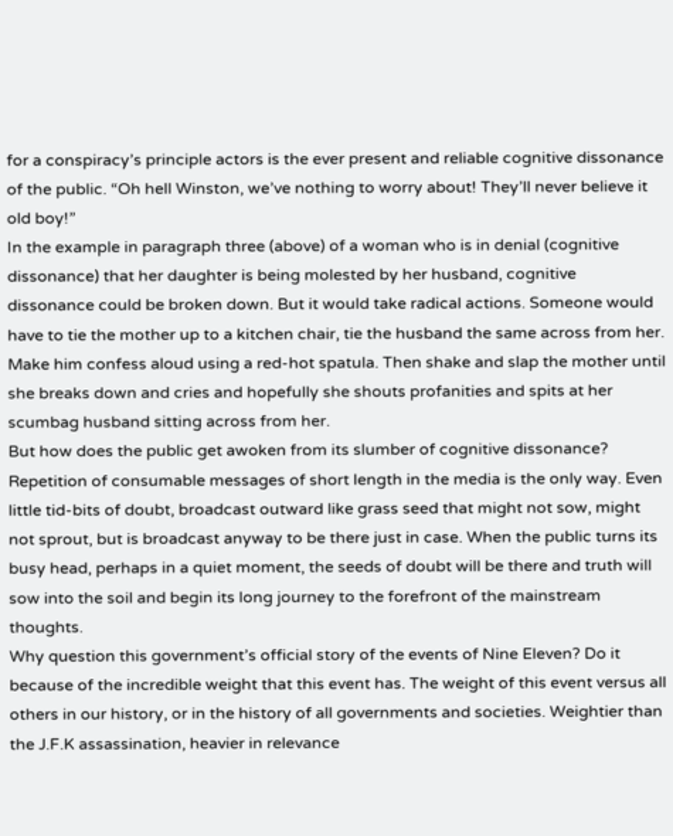for a conspiracy’s principle actors is the ever present and reliable cognitive dissonance of the public. “Oh hell Winston, we’ve nothing to worry about! They’ll never believe it old boy!”
In the example in paragraph three (above) of a woman who is in denial (cognitive dissonance) that her daughter is being molested by her husband, cognitive dissonance could be broken down. But it would take radical actions. Someone would have to tie the mother up to a kitchen chair, tie the husband the same across from her. Make him confess aloud using a red-hot spatula. Then shake and slap the mother until she breaks down and cries and hopefully she shouts profanities and spits at her scumbag husband sitting across from her.
But how does the public get awoken from its slumber of cognitive dissonance? Repetition of consumable messages of short length in the media is the only way. Even little tid-bits of doubt, broadcast outward like grass seed that might not sow, might not sprout, but is broadcast anyway to be there just in case. When the public turns its busy head, perhaps in a quiet moment, the seeds of doubt will be there and truth will sow into the soil and begin its long journey to the forefront of the mainstream thoughts.
Why question this government’s official story of the events of Nine Eleven? Do it because of the incredible weight that this event has. The weight of this event versus all others in our history, or in the history of all governments and societies. Weightier than the J.F.K assassination, heavier in relevance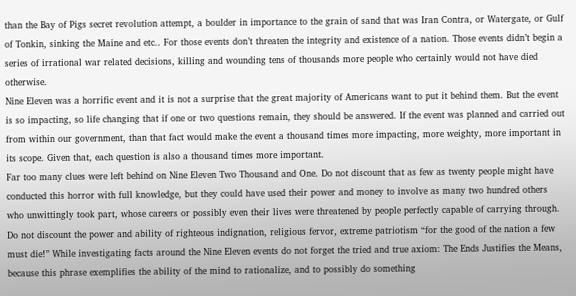than the Bay of Pigs secret revolution attempt, a boulder in importance to the grain of sand that was Iran Contra, or Watergate, or Gulf of Tonkin, sinking the Maine and etc.. For those events don’t threaten the integrity and existence of a nation. Those events didn’t begin a series of irrational war related decisions, killing and wounding tens of thousands more people who certainly would not have died otherwise.
Nine Eleven was a horrific event and it is not a surprise that the great majority of Americans want to put it behind them. But the event is so impacting, so life changing that if one or two questions remain, they should be answered. If the event was planned and carried out from within our government, than that fact would make the event a thousand times more impacting, more weighty, more important in its scope. Given that, each question is also a thousand times more important.
Far too many clues were left behind on Nine Eleven Two Thousand and One. Do not discount that as few as twenty people might have conducted this horror with full knowledge, but they could have used their power and money to involve as many two hundred others who unwittingly took part, whose careers or possibly even their lives were threatened by people perfectly capable of carrying through. Do not discount the power and ability of righteous indignation, religious fervor, extreme patriotism “for the good of the nation a few must die!” While investigating facts around the Nine Eleven events do not forget the tried and true axiom: The Ends Justifies the Means, because this phrase exemplifies the ability of the mind to rationalize, and to possibly do something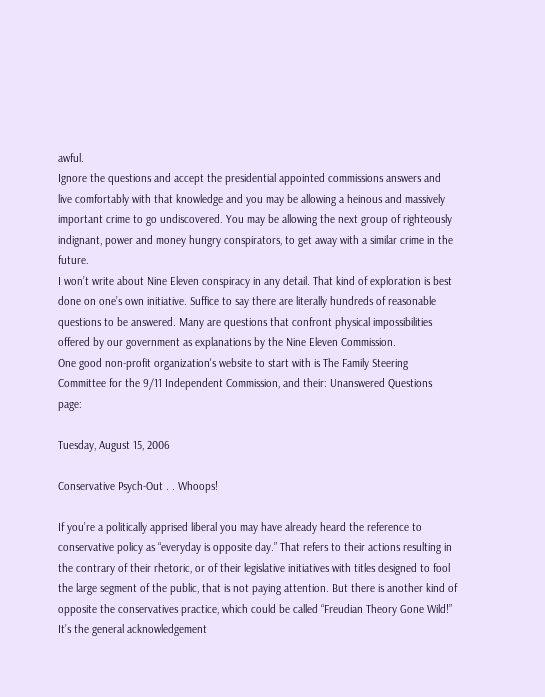awful.
Ignore the questions and accept the presidential appointed commissions answers and live comfortably with that knowledge and you may be allowing a heinous and massively important crime to go undiscovered. You may be allowing the next group of righteously indignant, power and money hungry conspirators, to get away with a similar crime in the future.
I won’t write about Nine Eleven conspiracy in any detail. That kind of exploration is best done on one’s own initiative. Suffice to say there are literally hundreds of reasonable questions to be answered. Many are questions that confront physical impossibilities offered by our government as explanations by the Nine Eleven Commission.
One good non-profit organization's website to start with is The Family Steering Committee for the 9/11 Independent Commission, and their: Unanswered Questions page:

Tuesday, August 15, 2006

Conservative Psych-Out . . Whoops!

If you’re a politically apprised liberal you may have already heard the reference to conservative policy as “everyday is opposite day.” That refers to their actions resulting in the contrary of their rhetoric, or of their legislative initiatives with titles designed to fool the large segment of the public, that is not paying attention. But there is another kind of opposite the conservatives practice, which could be called “Freudian Theory Gone Wild!” It’s the general acknowledgement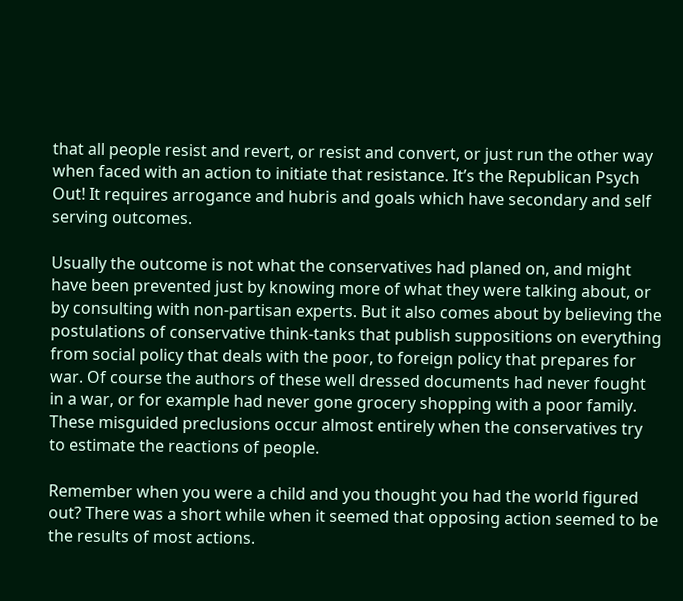that all people resist and revert, or resist and convert, or just run the other way when faced with an action to initiate that resistance. It’s the Republican Psych Out! It requires arrogance and hubris and goals which have secondary and self serving outcomes.

Usually the outcome is not what the conservatives had planed on, and might have been prevented just by knowing more of what they were talking about, or by consulting with non-partisan experts. But it also comes about by believing the postulations of conservative think-tanks that publish suppositions on everything from social policy that deals with the poor, to foreign policy that prepares for war. Of course the authors of these well dressed documents had never fought in a war, or for example had never gone grocery shopping with a poor family. These misguided preclusions occur almost entirely when the conservatives try to estimate the reactions of people.

Remember when you were a child and you thought you had the world figured out? There was a short while when it seemed that opposing action seemed to be the results of most actions.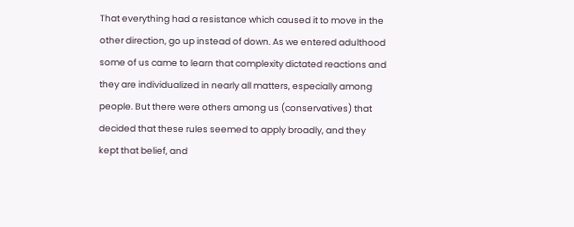That everything had a resistance which caused it to move in the other direction, go up instead of down. As we entered adulthood some of us came to learn that complexity dictated reactions and they are individualized in nearly all matters, especially among people. But there were others among us (conservatives) that decided that these rules seemed to apply broadly, and they kept that belief, and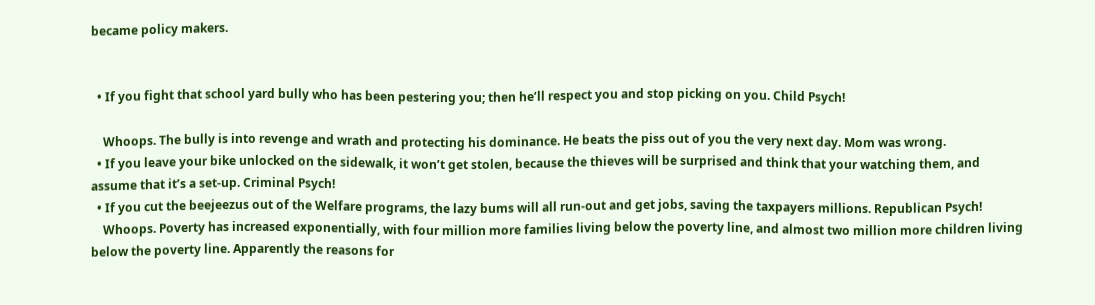became policy makers.


  • If you fight that school yard bully who has been pestering you; then he’ll respect you and stop picking on you. Child Psych!

    Whoops. The bully is into revenge and wrath and protecting his dominance. He beats the piss out of you the very next day. Mom was wrong.
  • If you leave your bike unlocked on the sidewalk, it won’t get stolen, because the thieves will be surprised and think that your watching them, and assume that it’s a set-up. Criminal Psych!
  • If you cut the beejeezus out of the Welfare programs, the lazy bums will all run-out and get jobs, saving the taxpayers millions. Republican Psych!
    Whoops. Poverty has increased exponentially, with four million more families living below the poverty line, and almost two million more children living below the poverty line. Apparently the reasons for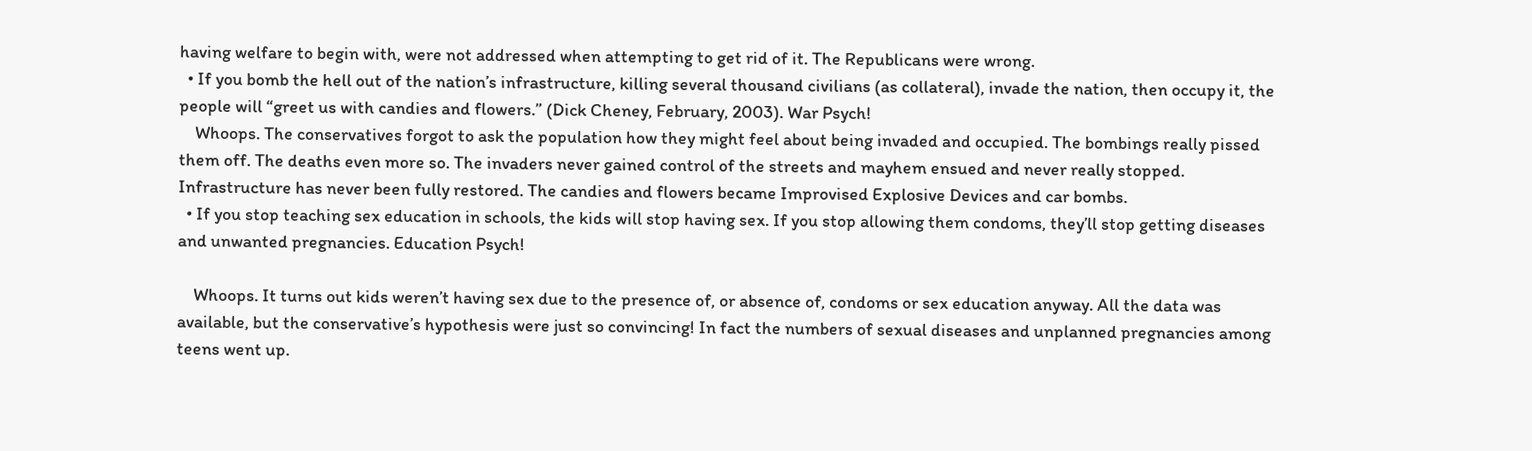having welfare to begin with, were not addressed when attempting to get rid of it. The Republicans were wrong.
  • If you bomb the hell out of the nation’s infrastructure, killing several thousand civilians (as collateral), invade the nation, then occupy it, the people will “greet us with candies and flowers.” (Dick Cheney, February, 2003). War Psych!
    Whoops. The conservatives forgot to ask the population how they might feel about being invaded and occupied. The bombings really pissed them off. The deaths even more so. The invaders never gained control of the streets and mayhem ensued and never really stopped. Infrastructure has never been fully restored. The candies and flowers became Improvised Explosive Devices and car bombs.
  • If you stop teaching sex education in schools, the kids will stop having sex. If you stop allowing them condoms, they’ll stop getting diseases and unwanted pregnancies. Education Psych!

    Whoops. It turns out kids weren’t having sex due to the presence of, or absence of, condoms or sex education anyway. All the data was available, but the conservative’s hypothesis were just so convincing! In fact the numbers of sexual diseases and unplanned pregnancies among teens went up.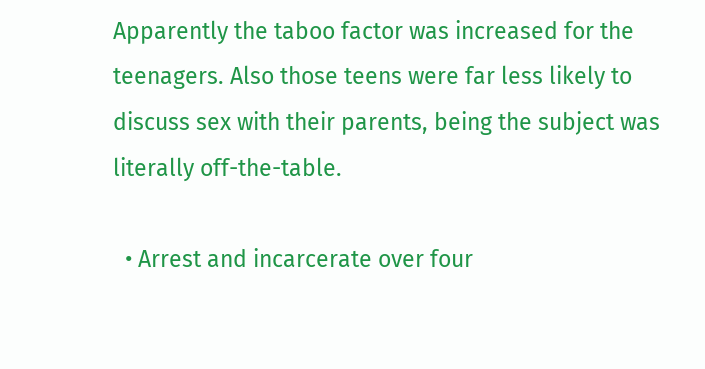Apparently the taboo factor was increased for the teenagers. Also those teens were far less likely to discuss sex with their parents, being the subject was literally off-the-table.

  • Arrest and incarcerate over four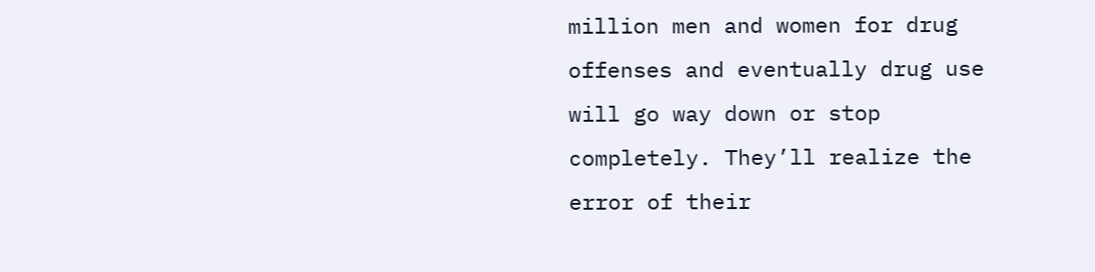million men and women for drug offenses and eventually drug use will go way down or stop completely. They’ll realize the error of their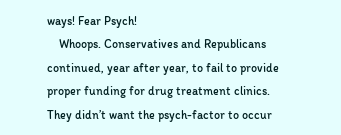ways! Fear Psych!
    Whoops. Conservatives and Republicans continued, year after year, to fail to provide proper funding for drug treatment clinics. They didn’t want the psych-factor to occur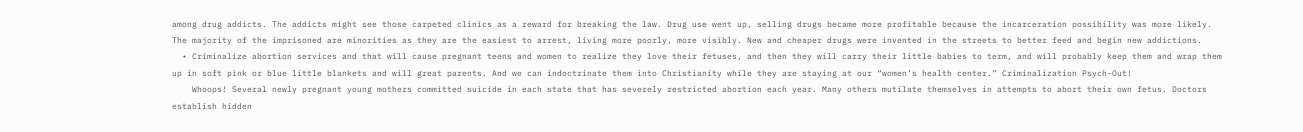among drug addicts. The addicts might see those carpeted clinics as a reward for breaking the law. Drug use went up, selling drugs became more profitable because the incarceration possibility was more likely. The majority of the imprisoned are minorities as they are the easiest to arrest, living more poorly, more visibly. New and cheaper drugs were invented in the streets to better feed and begin new addictions.
  • Criminalize abortion services and that will cause pregnant teens and women to realize they love their fetuses, and then they will carry their little babies to term, and will probably keep them and wrap them up in soft pink or blue little blankets and will great parents. And we can indoctrinate them into Christianity while they are staying at our “women’s health center.” Criminalization Psych-Out!
    Whoops! Several newly pregnant young mothers committed suicide in each state that has severely restricted abortion each year. Many others mutilate themselves in attempts to abort their own fetus. Doctors establish hidden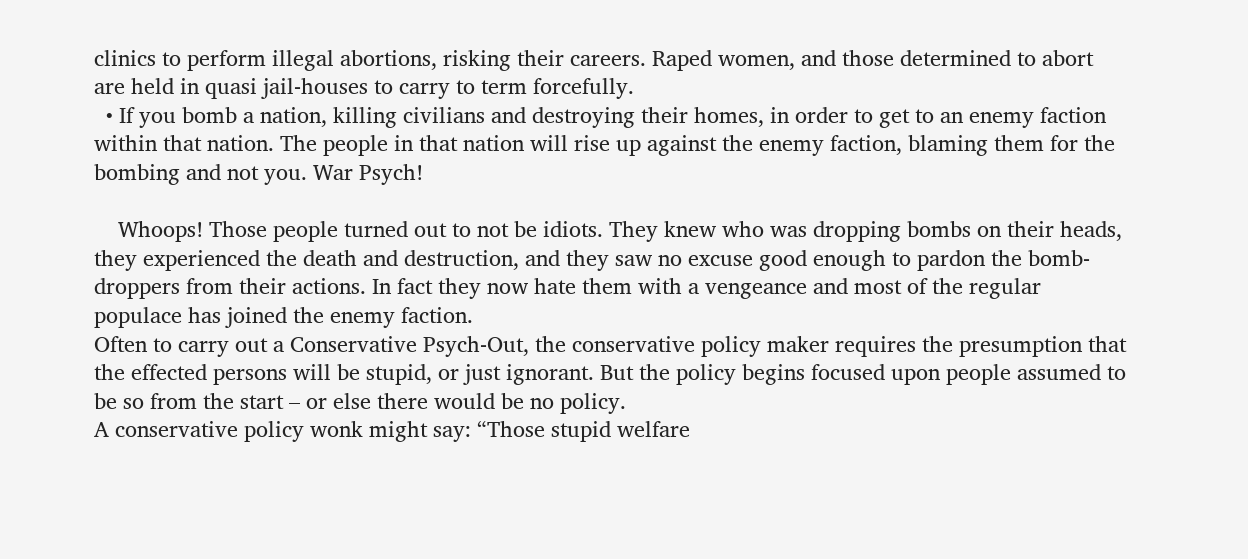clinics to perform illegal abortions, risking their careers. Raped women, and those determined to abort are held in quasi jail-houses to carry to term forcefully.
  • If you bomb a nation, killing civilians and destroying their homes, in order to get to an enemy faction within that nation. The people in that nation will rise up against the enemy faction, blaming them for the bombing and not you. War Psych!

    Whoops! Those people turned out to not be idiots. They knew who was dropping bombs on their heads, they experienced the death and destruction, and they saw no excuse good enough to pardon the bomb-droppers from their actions. In fact they now hate them with a vengeance and most of the regular populace has joined the enemy faction.
Often to carry out a Conservative Psych-Out, the conservative policy maker requires the presumption that the effected persons will be stupid, or just ignorant. But the policy begins focused upon people assumed to be so from the start – or else there would be no policy.
A conservative policy wonk might say: “Those stupid welfare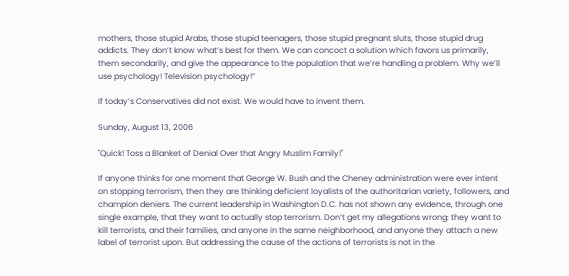mothers, those stupid Arabs, those stupid teenagers, those stupid pregnant sluts, those stupid drug addicts. They don’t know what’s best for them. We can concoct a solution which favors us primarily, them secondarily, and give the appearance to the population that we’re handling a problem. Why we’ll use psychology! Television psychology!”

If today’s Conservatives did not exist. We would have to invent them.

Sunday, August 13, 2006

"Quick! Toss a Blanket of Denial Over that Angry Muslim Family!"

If anyone thinks for one moment that George W. Bush and the Cheney administration were ever intent on stopping terrorism, then they are thinking deficient loyalists of the authoritarian variety, followers, and champion deniers. The current leadership in Washington D.C. has not shown any evidence, through one single example, that they want to actually stop terrorism. Don’t get my allegations wrong: they want to kill terrorists, and their families, and anyone in the same neighborhood, and anyone they attach a new label of terrorist upon. But addressing the cause of the actions of terrorists is not in the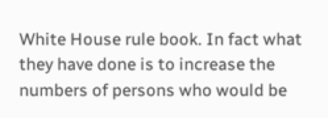White House rule book. In fact what they have done is to increase the numbers of persons who would be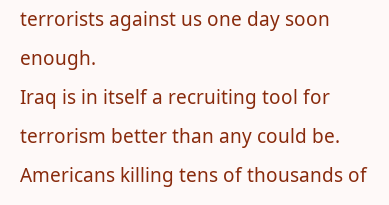terrorists against us one day soon enough.
Iraq is in itself a recruiting tool for terrorism better than any could be. Americans killing tens of thousands of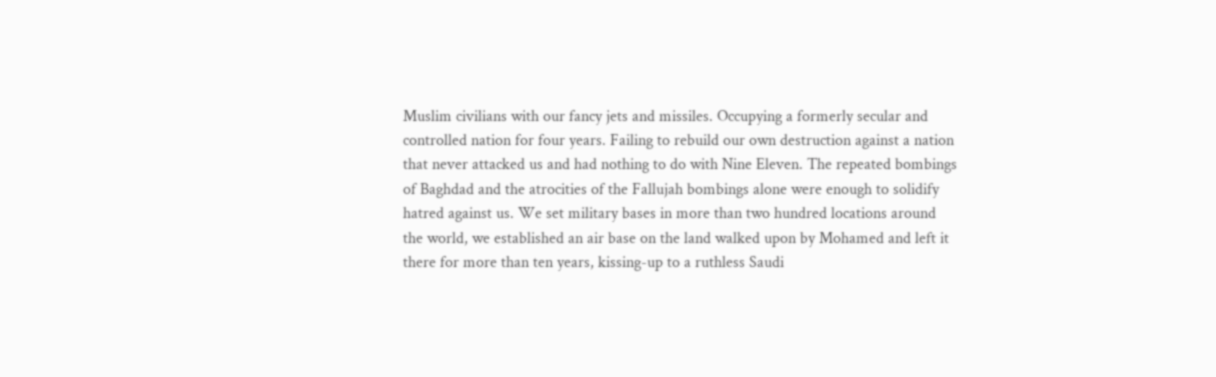Muslim civilians with our fancy jets and missiles. Occupying a formerly secular and controlled nation for four years. Failing to rebuild our own destruction against a nation that never attacked us and had nothing to do with Nine Eleven. The repeated bombings of Baghdad and the atrocities of the Fallujah bombings alone were enough to solidify hatred against us. We set military bases in more than two hundred locations around the world, we established an air base on the land walked upon by Mohamed and left it there for more than ten years, kissing-up to a ruthless Saudi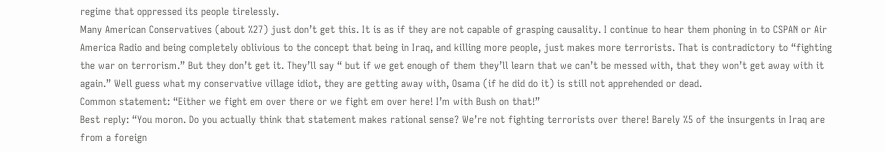regime that oppressed its people tirelessly.
Many American Conservatives (about %27) just don’t get this. It is as if they are not capable of grasping causality. I continue to hear them phoning in to CSPAN or Air America Radio and being completely oblivious to the concept that being in Iraq, and killing more people, just makes more terrorists. That is contradictory to “fighting the war on terrorism.” But they don’t get it. They’ll say “ but if we get enough of them they’ll learn that we can’t be messed with, that they won’t get away with it again.” Well guess what my conservative village idiot, they are getting away with, Osama (if he did do it) is still not apprehended or dead.
Common statement: “Either we fight em over there or we fight em over here! I’m with Bush on that!”
Best reply: “You moron. Do you actually think that statement makes rational sense? We’re not fighting terrorists over there! Barely %5 of the insurgents in Iraq are from a foreign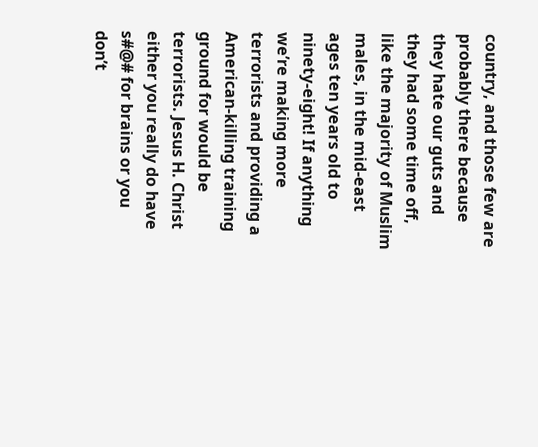country, and those few are probably there because they hate our guts and they had some time off, like the majority of Muslim males, in the mid-east ages ten years old to ninety-eight! If anything we’re making more terrorists and providing a American-killing training ground for would be terrorists. Jesus H. Christ either you really do have s#@# for brains or you don’t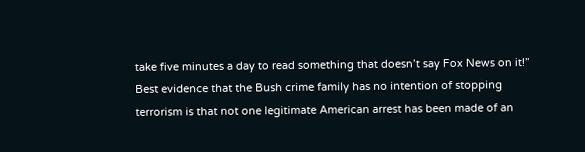take five minutes a day to read something that doesn’t say Fox News on it!”
Best evidence that the Bush crime family has no intention of stopping terrorism is that not one legitimate American arrest has been made of an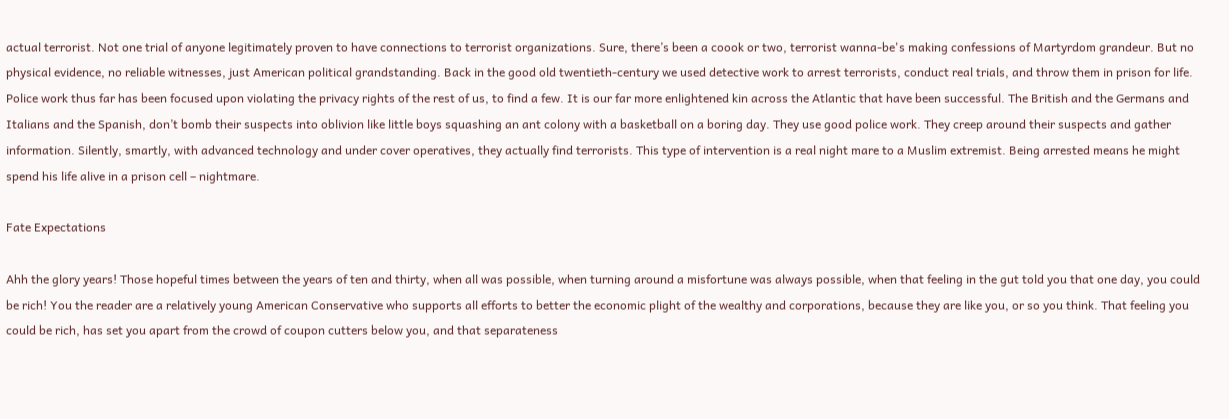actual terrorist. Not one trial of anyone legitimately proven to have connections to terrorist organizations. Sure, there’s been a coook or two, terrorist wanna-be's making confessions of Martyrdom grandeur. But no physical evidence, no reliable witnesses, just American political grandstanding. Back in the good old twentieth-century we used detective work to arrest terrorists, conduct real trials, and throw them in prison for life. Police work thus far has been focused upon violating the privacy rights of the rest of us, to find a few. It is our far more enlightened kin across the Atlantic that have been successful. The British and the Germans and Italians and the Spanish, don’t bomb their suspects into oblivion like little boys squashing an ant colony with a basketball on a boring day. They use good police work. They creep around their suspects and gather information. Silently, smartly, with advanced technology and under cover operatives, they actually find terrorists. This type of intervention is a real night mare to a Muslim extremist. Being arrested means he might spend his life alive in a prison cell – nightmare.

Fate Expectations

Ahh the glory years! Those hopeful times between the years of ten and thirty, when all was possible, when turning around a misfortune was always possible, when that feeling in the gut told you that one day, you could be rich! You the reader are a relatively young American Conservative who supports all efforts to better the economic plight of the wealthy and corporations, because they are like you, or so you think. That feeling you could be rich, has set you apart from the crowd of coupon cutters below you, and that separateness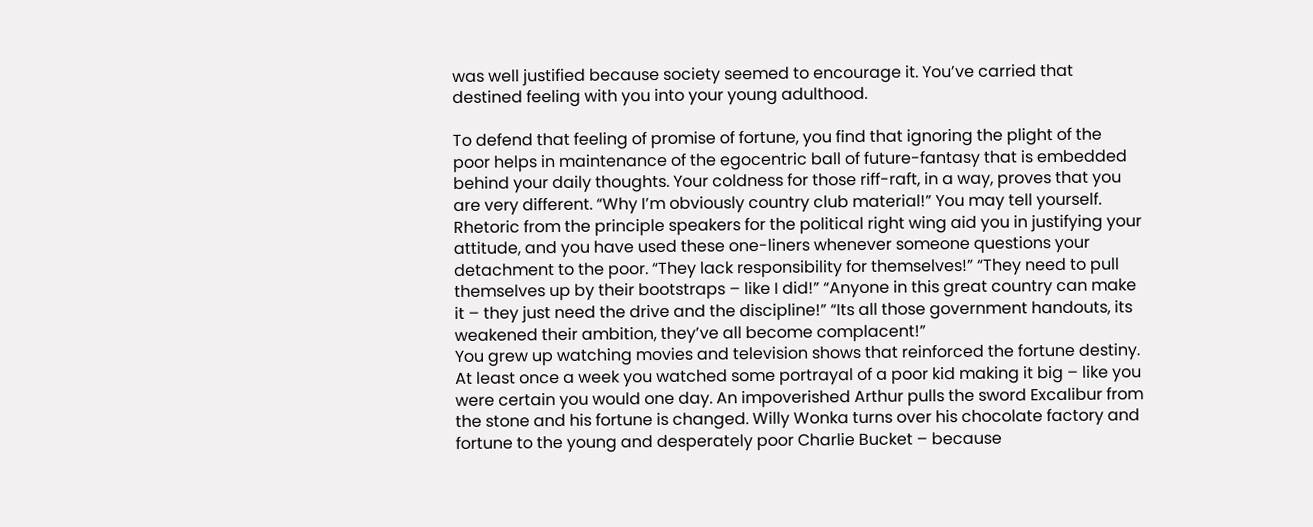was well justified because society seemed to encourage it. You’ve carried that destined feeling with you into your young adulthood.

To defend that feeling of promise of fortune, you find that ignoring the plight of the poor helps in maintenance of the egocentric ball of future-fantasy that is embedded behind your daily thoughts. Your coldness for those riff-raft, in a way, proves that you are very different. “Why I’m obviously country club material!” You may tell yourself.
Rhetoric from the principle speakers for the political right wing aid you in justifying your attitude, and you have used these one-liners whenever someone questions your detachment to the poor. “They lack responsibility for themselves!” “They need to pull themselves up by their bootstraps – like I did!” “Anyone in this great country can make it – they just need the drive and the discipline!” “Its all those government handouts, its weakened their ambition, they’ve all become complacent!”
You grew up watching movies and television shows that reinforced the fortune destiny. At least once a week you watched some portrayal of a poor kid making it big – like you were certain you would one day. An impoverished Arthur pulls the sword Excalibur from the stone and his fortune is changed. Willy Wonka turns over his chocolate factory and fortune to the young and desperately poor Charlie Bucket – because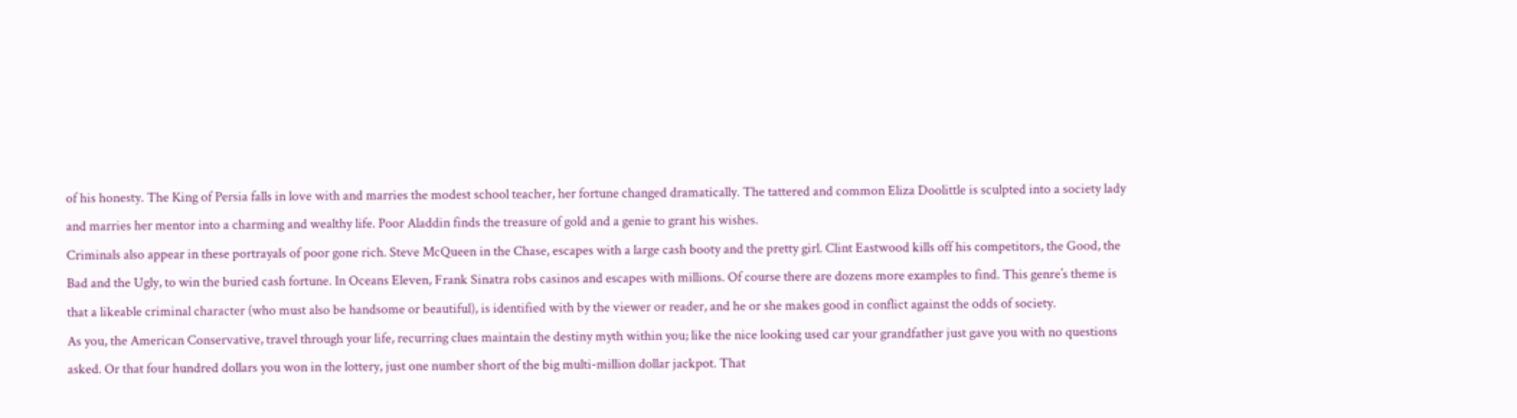of his honesty. The King of Persia falls in love with and marries the modest school teacher, her fortune changed dramatically. The tattered and common Eliza Doolittle is sculpted into a society lady and marries her mentor into a charming and wealthy life. Poor Aladdin finds the treasure of gold and a genie to grant his wishes.
Criminals also appear in these portrayals of poor gone rich. Steve McQueen in the Chase, escapes with a large cash booty and the pretty girl. Clint Eastwood kills off his competitors, the Good, the Bad and the Ugly, to win the buried cash fortune. In Oceans Eleven, Frank Sinatra robs casinos and escapes with millions. Of course there are dozens more examples to find. This genre’s theme is that a likeable criminal character (who must also be handsome or beautiful), is identified with by the viewer or reader, and he or she makes good in conflict against the odds of society.
As you, the American Conservative, travel through your life, recurring clues maintain the destiny myth within you; like the nice looking used car your grandfather just gave you with no questions asked. Or that four hundred dollars you won in the lottery, just one number short of the big multi-million dollar jackpot. That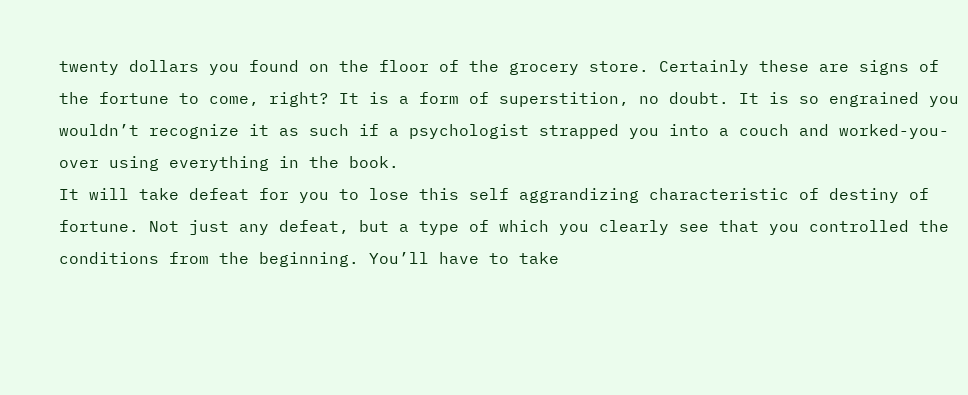twenty dollars you found on the floor of the grocery store. Certainly these are signs of the fortune to come, right? It is a form of superstition, no doubt. It is so engrained you wouldn’t recognize it as such if a psychologist strapped you into a couch and worked-you-over using everything in the book.
It will take defeat for you to lose this self aggrandizing characteristic of destiny of fortune. Not just any defeat, but a type of which you clearly see that you controlled the conditions from the beginning. You’ll have to take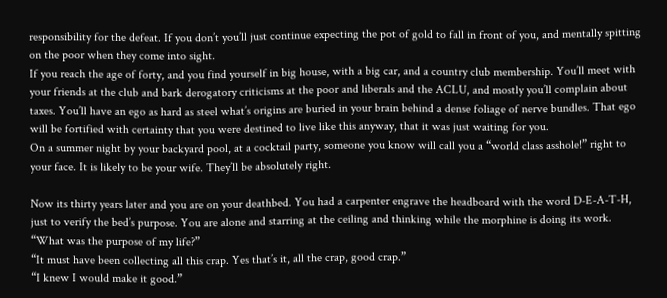responsibility for the defeat. If you don’t you’ll just continue expecting the pot of gold to fall in front of you, and mentally spitting on the poor when they come into sight.
If you reach the age of forty, and you find yourself in big house, with a big car, and a country club membership. You’ll meet with your friends at the club and bark derogatory criticisms at the poor and liberals and the ACLU, and mostly you’ll complain about taxes. You’ll have an ego as hard as steel what’s origins are buried in your brain behind a dense foliage of nerve bundles. That ego will be fortified with certainty that you were destined to live like this anyway, that it was just waiting for you.
On a summer night by your backyard pool, at a cocktail party, someone you know will call you a “world class asshole!” right to your face. It is likely to be your wife. They’ll be absolutely right.

Now its thirty years later and you are on your deathbed. You had a carpenter engrave the headboard with the word D-E-A-T-H, just to verify the bed’s purpose. You are alone and starring at the ceiling and thinking while the morphine is doing its work.
“What was the purpose of my life?”
“It must have been collecting all this crap. Yes that’s it, all the crap, good crap.”
“I knew I would make it good.”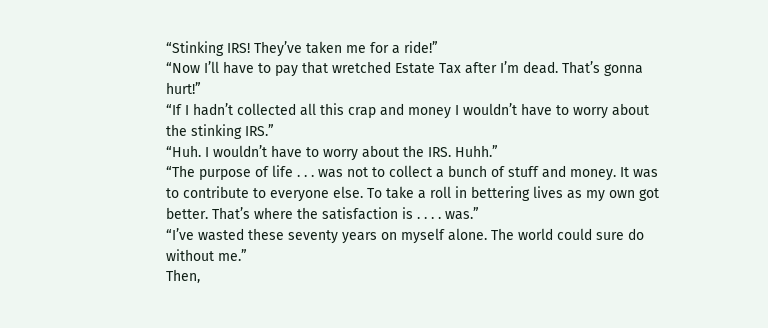“Stinking IRS! They’ve taken me for a ride!”
“Now I’ll have to pay that wretched Estate Tax after I’m dead. That’s gonna hurt!”
“If I hadn’t collected all this crap and money I wouldn’t have to worry about the stinking IRS.”
“Huh. I wouldn’t have to worry about the IRS. Huhh.”
“The purpose of life . . . was not to collect a bunch of stuff and money. It was to contribute to everyone else. To take a roll in bettering lives as my own got better. That’s where the satisfaction is . . . . was.”
“I’ve wasted these seventy years on myself alone. The world could sure do without me.”
Then,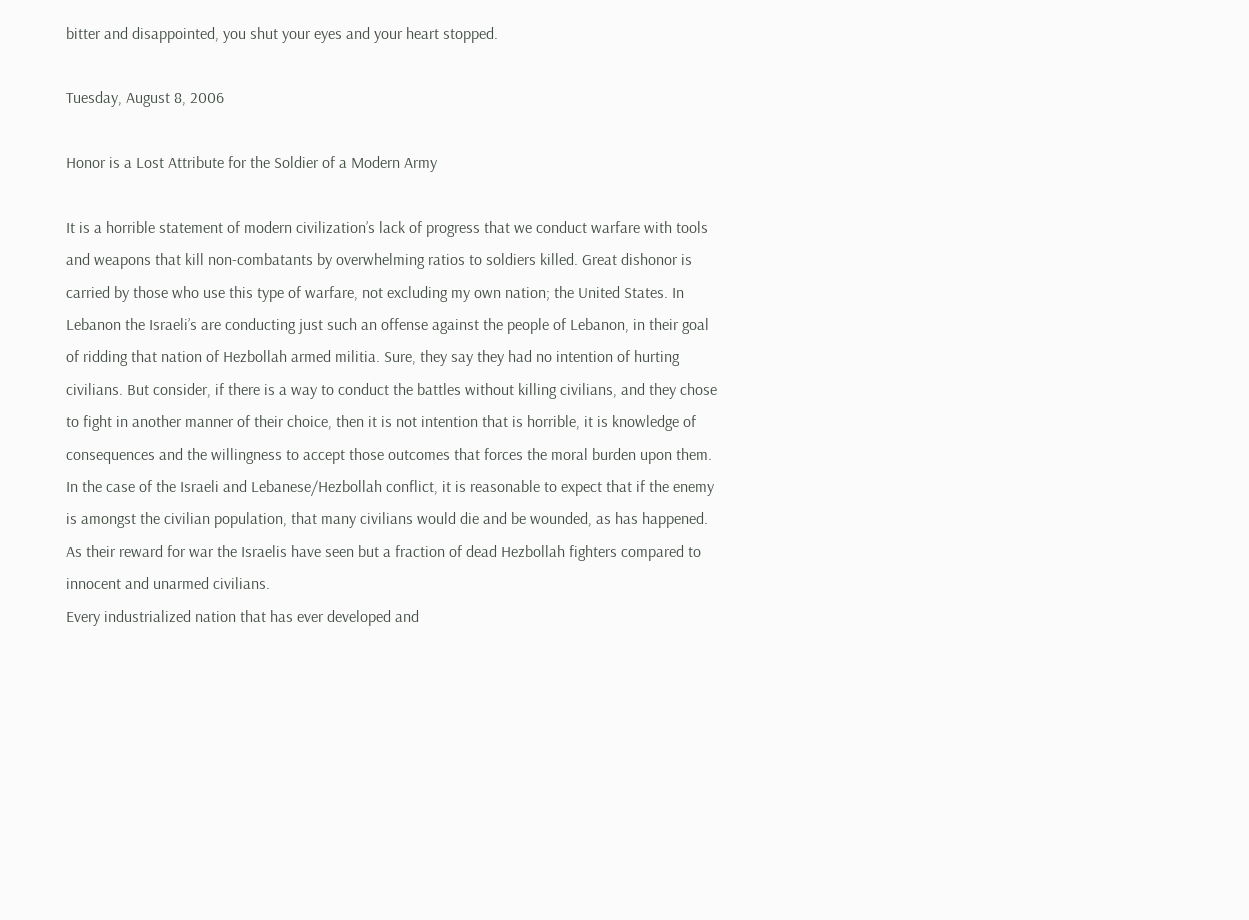bitter and disappointed, you shut your eyes and your heart stopped.

Tuesday, August 8, 2006

Honor is a Lost Attribute for the Soldier of a Modern Army

It is a horrible statement of modern civilization’s lack of progress that we conduct warfare with tools and weapons that kill non-combatants by overwhelming ratios to soldiers killed. Great dishonor is carried by those who use this type of warfare, not excluding my own nation; the United States. In Lebanon the Israeli’s are conducting just such an offense against the people of Lebanon, in their goal of ridding that nation of Hezbollah armed militia. Sure, they say they had no intention of hurting civilians. But consider, if there is a way to conduct the battles without killing civilians, and they chose to fight in another manner of their choice, then it is not intention that is horrible, it is knowledge of consequences and the willingness to accept those outcomes that forces the moral burden upon them.
In the case of the Israeli and Lebanese/Hezbollah conflict, it is reasonable to expect that if the enemy is amongst the civilian population, that many civilians would die and be wounded, as has happened. As their reward for war the Israelis have seen but a fraction of dead Hezbollah fighters compared to innocent and unarmed civilians.
Every industrialized nation that has ever developed and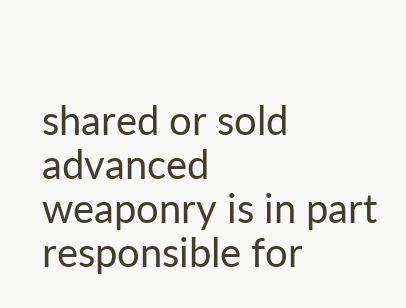shared or sold advanced weaponry is in part responsible for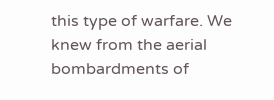this type of warfare. We knew from the aerial bombardments of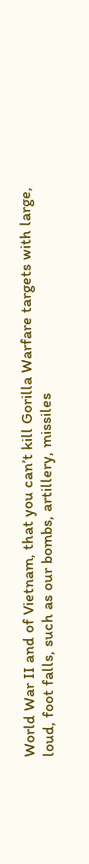World War II and of Vietnam, that you can’t kill Gorilla Warfare targets with large, loud, foot falls, such as our bombs, artillery, missiles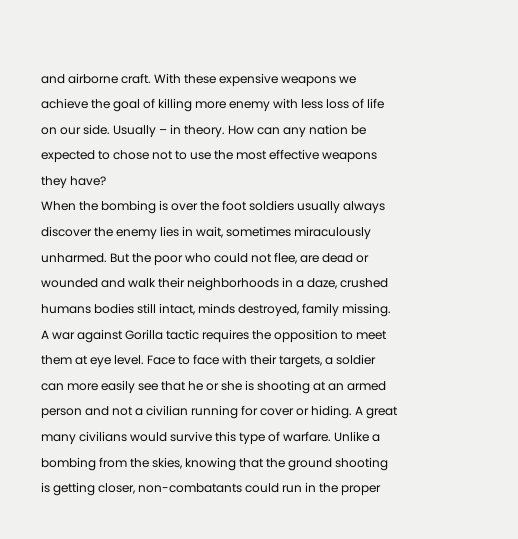and airborne craft. With these expensive weapons we achieve the goal of killing more enemy with less loss of life on our side. Usually – in theory. How can any nation be expected to chose not to use the most effective weapons they have?
When the bombing is over the foot soldiers usually always discover the enemy lies in wait, sometimes miraculously unharmed. But the poor who could not flee, are dead or wounded and walk their neighborhoods in a daze, crushed humans bodies still intact, minds destroyed, family missing.
A war against Gorilla tactic requires the opposition to meet them at eye level. Face to face with their targets, a soldier can more easily see that he or she is shooting at an armed person and not a civilian running for cover or hiding. A great many civilians would survive this type of warfare. Unlike a bombing from the skies, knowing that the ground shooting is getting closer, non-combatants could run in the proper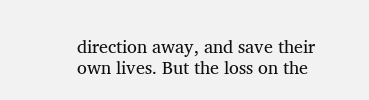direction away, and save their own lives. But the loss on the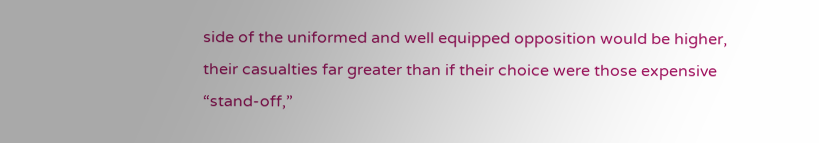side of the uniformed and well equipped opposition would be higher, their casualties far greater than if their choice were those expensive “stand-off,”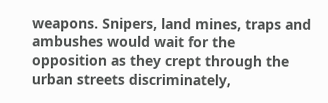weapons. Snipers, land mines, traps and ambushes would wait for the opposition as they crept through the urban streets discriminately,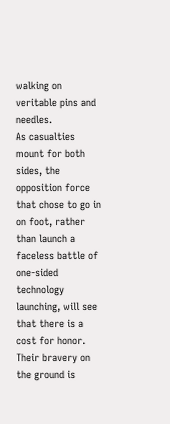walking on veritable pins and needles.
As casualties mount for both sides, the opposition force that chose to go in on foot, rather than launch a faceless battle of one-sided technology launching, will see that there is a cost for honor. Their bravery on the ground is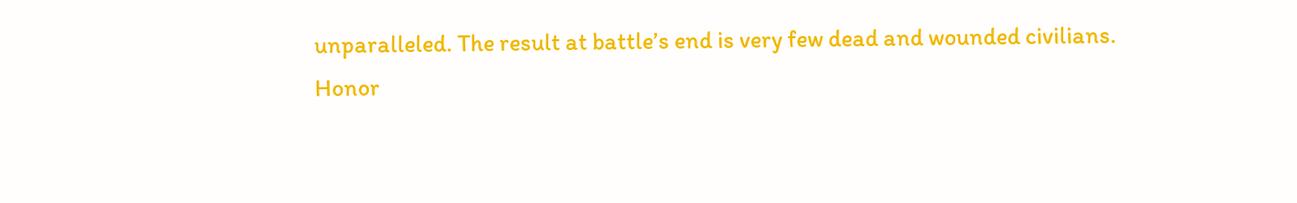unparalleled. The result at battle’s end is very few dead and wounded civilians.
Honor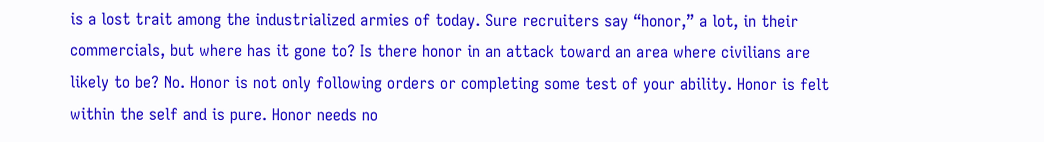is a lost trait among the industrialized armies of today. Sure recruiters say “honor,” a lot, in their commercials, but where has it gone to? Is there honor in an attack toward an area where civilians are likely to be? No. Honor is not only following orders or completing some test of your ability. Honor is felt within the self and is pure. Honor needs no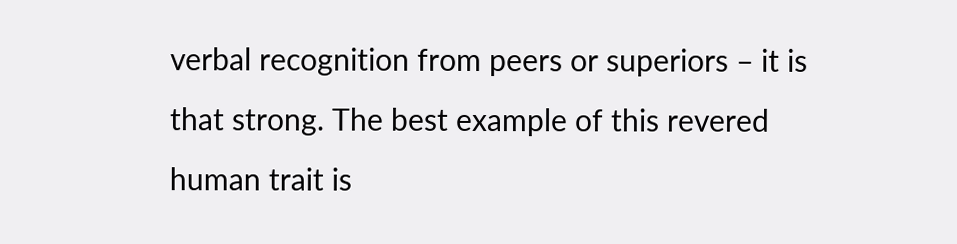verbal recognition from peers or superiors – it is that strong. The best example of this revered human trait is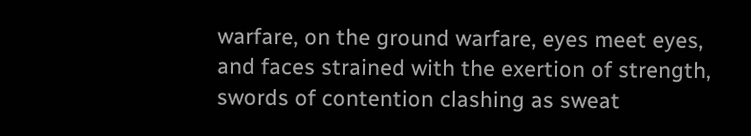warfare, on the ground warfare, eyes meet eyes, and faces strained with the exertion of strength, swords of contention clashing as sweat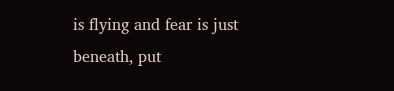is flying and fear is just beneath, put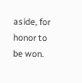aside, for honor to be won.